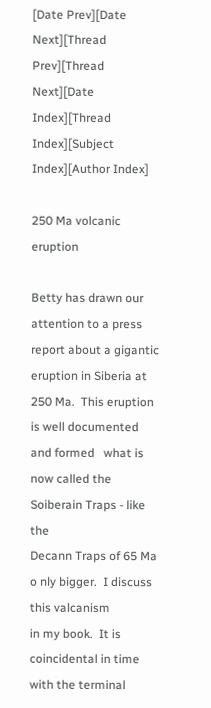[Date Prev][Date Next][Thread Prev][Thread Next][Date Index][Thread Index][Subject Index][Author Index]

250 Ma volcanic eruption

Betty has drawn our attention to a press report about a gigantic
eruption in Siberia at 250 Ma.  This eruption is well documented
and formed   what is now called the Soiberain Traps - like the
Decann Traps of 65 Ma o nly bigger.  I discuss this valcanism
in my book.  It is  coincidental in time with the terminal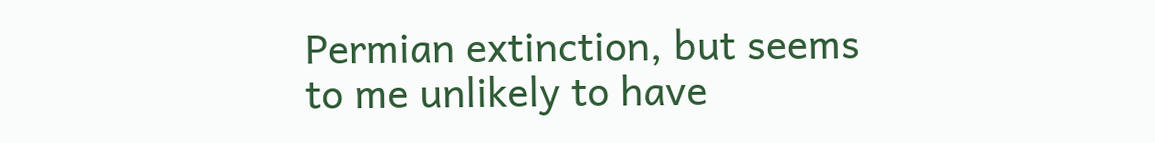Permian extinction, but seems to me unlikely to have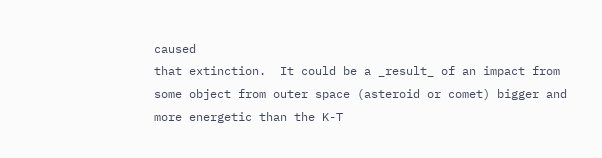caused
that extinction.  It could be a _result_ of an impact from
some object from outer space (asteroid or comet) bigger and
more energetic than the K-T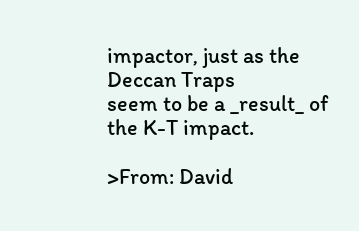impactor, just as the Deccan Traps
seem to be a _result_ of the K-T impact.

>From: David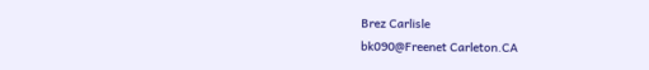Brez Carlisle
bk090@Freenet Carleton.CA